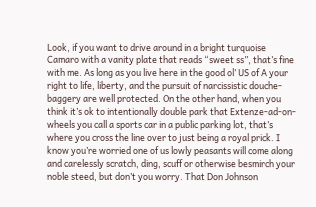Look, if you want to drive around in a bright turquoise Camaro with a vanity plate that reads “sweet ss”, that’s fine with me. As long as you live here in the good ol’ US of A your right to life, liberty, and the pursuit of narcissistic douche-baggery are well protected. On the other hand, when you think it’s ok to intentionally double park that Extenze-ad-on-wheels you call a sports car in a public parking lot, that’s where you cross the line over to just being a royal prick. I know you’re worried one of us lowly peasants will come along and carelessly scratch, ding, scuff or otherwise besmirch your noble steed, but don’t you worry. That Don Johnson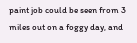paint job could be seen from 3 miles out on a foggy day, and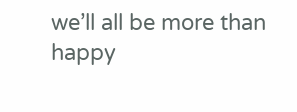we’ll all be more than happy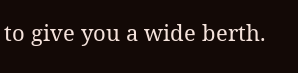to give you a wide berth.